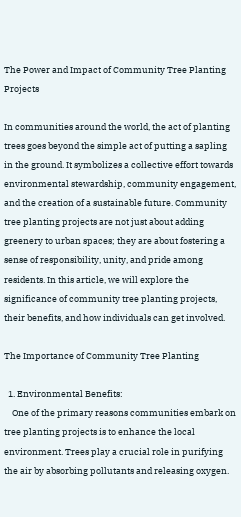The Power and Impact of Community Tree Planting Projects

In communities around the world, the act of planting trees goes beyond the simple act of putting a sapling in the ground. It symbolizes a collective effort towards environmental stewardship, community engagement, and the creation of a sustainable future. Community tree planting projects are not just about adding greenery to urban spaces; they are about fostering a sense of responsibility, unity, and pride among residents. In this article, we will explore the significance of community tree planting projects, their benefits, and how individuals can get involved.

The Importance of Community Tree Planting

  1. Environmental Benefits:
    One of the primary reasons communities embark on tree planting projects is to enhance the local environment. Trees play a crucial role in purifying the air by absorbing pollutants and releasing oxygen.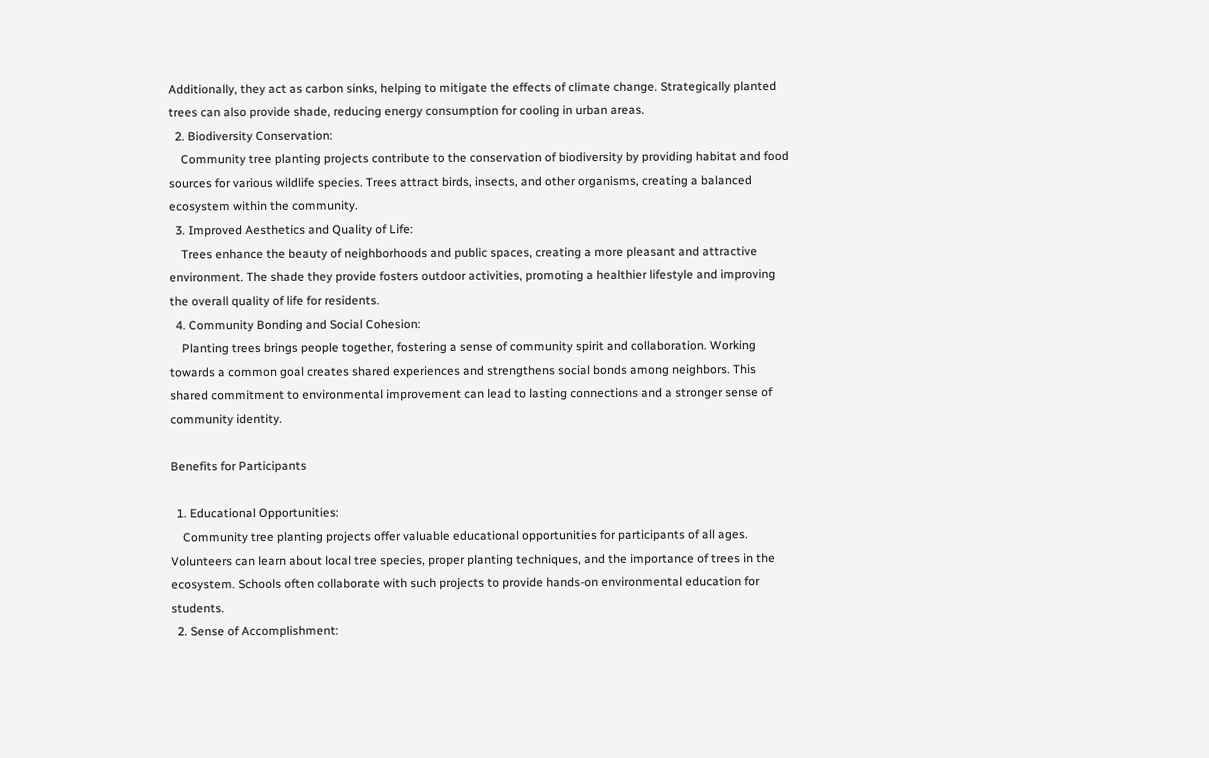Additionally, they act as carbon sinks, helping to mitigate the effects of climate change. Strategically planted trees can also provide shade, reducing energy consumption for cooling in urban areas.
  2. Biodiversity Conservation:
    Community tree planting projects contribute to the conservation of biodiversity by providing habitat and food sources for various wildlife species. Trees attract birds, insects, and other organisms, creating a balanced ecosystem within the community.
  3. Improved Aesthetics and Quality of Life:
    Trees enhance the beauty of neighborhoods and public spaces, creating a more pleasant and attractive environment. The shade they provide fosters outdoor activities, promoting a healthier lifestyle and improving the overall quality of life for residents.
  4. Community Bonding and Social Cohesion:
    Planting trees brings people together, fostering a sense of community spirit and collaboration. Working towards a common goal creates shared experiences and strengthens social bonds among neighbors. This shared commitment to environmental improvement can lead to lasting connections and a stronger sense of community identity.

Benefits for Participants

  1. Educational Opportunities:
    Community tree planting projects offer valuable educational opportunities for participants of all ages. Volunteers can learn about local tree species, proper planting techniques, and the importance of trees in the ecosystem. Schools often collaborate with such projects to provide hands-on environmental education for students.
  2. Sense of Accomplishment: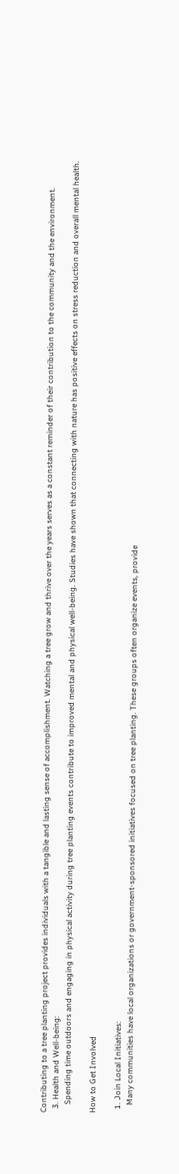Contributing to a tree planting project provides individuals with a tangible and lasting sense of accomplishment. Watching a tree grow and thrive over the years serves as a constant reminder of their contribution to the community and the environment.
  3. Health and Well-being:
    Spending time outdoors and engaging in physical activity during tree planting events contribute to improved mental and physical well-being. Studies have shown that connecting with nature has positive effects on stress reduction and overall mental health.

How to Get Involved

  1. Join Local Initiatives:
    Many communities have local organizations or government-sponsored initiatives focused on tree planting. These groups often organize events, provide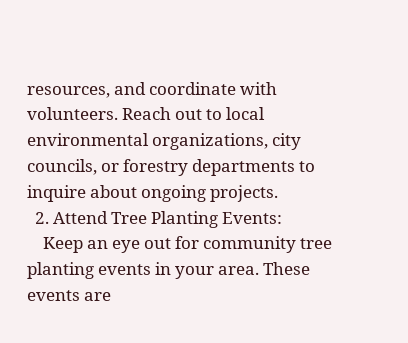resources, and coordinate with volunteers. Reach out to local environmental organizations, city councils, or forestry departments to inquire about ongoing projects.
  2. Attend Tree Planting Events:
    Keep an eye out for community tree planting events in your area. These events are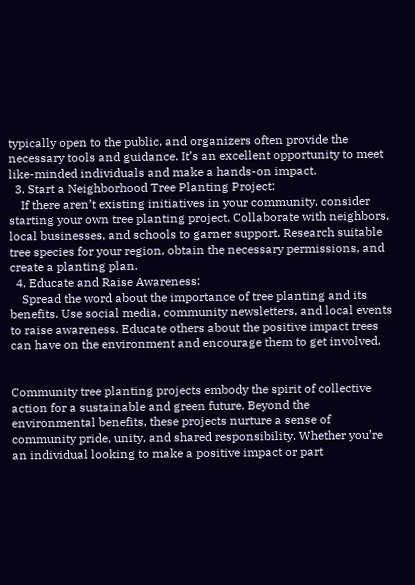typically open to the public, and organizers often provide the necessary tools and guidance. It’s an excellent opportunity to meet like-minded individuals and make a hands-on impact.
  3. Start a Neighborhood Tree Planting Project:
    If there aren’t existing initiatives in your community, consider starting your own tree planting project. Collaborate with neighbors, local businesses, and schools to garner support. Research suitable tree species for your region, obtain the necessary permissions, and create a planting plan.
  4. Educate and Raise Awareness:
    Spread the word about the importance of tree planting and its benefits. Use social media, community newsletters, and local events to raise awareness. Educate others about the positive impact trees can have on the environment and encourage them to get involved.


Community tree planting projects embody the spirit of collective action for a sustainable and green future. Beyond the environmental benefits, these projects nurture a sense of community pride, unity, and shared responsibility. Whether you’re an individual looking to make a positive impact or part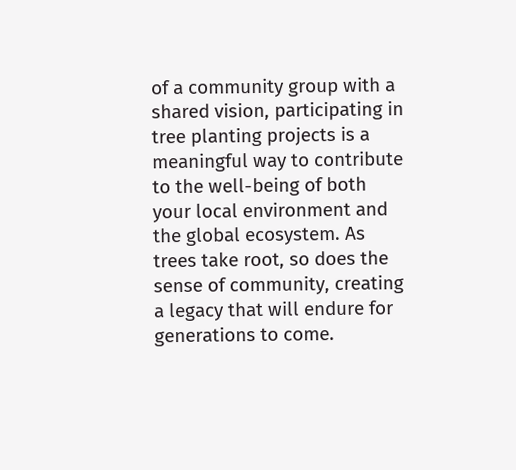of a community group with a shared vision, participating in tree planting projects is a meaningful way to contribute to the well-being of both your local environment and the global ecosystem. As trees take root, so does the sense of community, creating a legacy that will endure for generations to come.